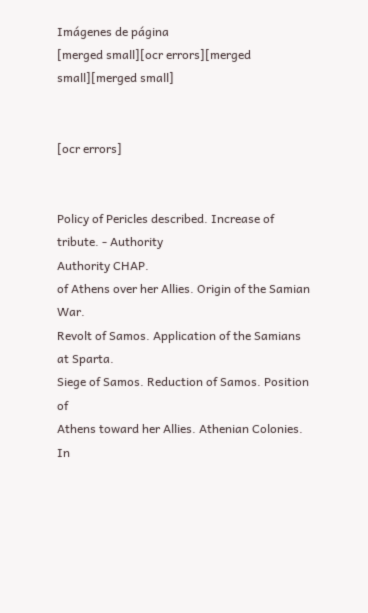Imágenes de página
[merged small][ocr errors][merged small][merged small]


[ocr errors]


Policy of Pericles described. Increase of tribute. - Authority
Authority CHAP.
of Athens over her Allies. Origin of the Samian War.
Revolt of Samos. Application of the Samians at Sparta.
Siege of Samos. Reduction of Samos. Position of
Athens toward her Allies. Athenian Colonies. In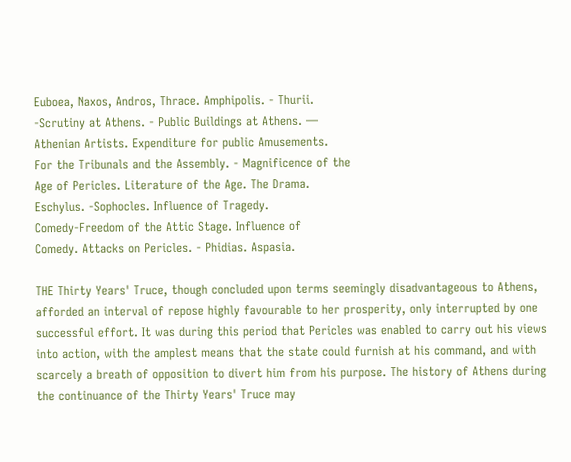Euboea, Naxos, Andros, Thrace. Amphipolis. - Thurii.
-Scrutiny at Athens. - Public Buildings at Athens. —
Athenian Artists. Expenditure for public Amusements.
For the Tribunals and the Assembly. - Magnificence of the
Age of Pericles. Literature of the Age. The Drama.
Eschylus. -Sophocles. Influence of Tragedy.
Comedy-Freedom of the Attic Stage. Influence of
Comedy. Attacks on Pericles. - Phidias. Aspasia.

THE Thirty Years' Truce, though concluded upon terms seemingly disadvantageous to Athens, afforded an interval of repose highly favourable to her prosperity, only interrupted by one successful effort. It was during this period that Pericles was enabled to carry out his views into action, with the amplest means that the state could furnish at his command, and with scarcely a breath of opposition to divert him from his purpose. The history of Athens during the continuance of the Thirty Years' Truce may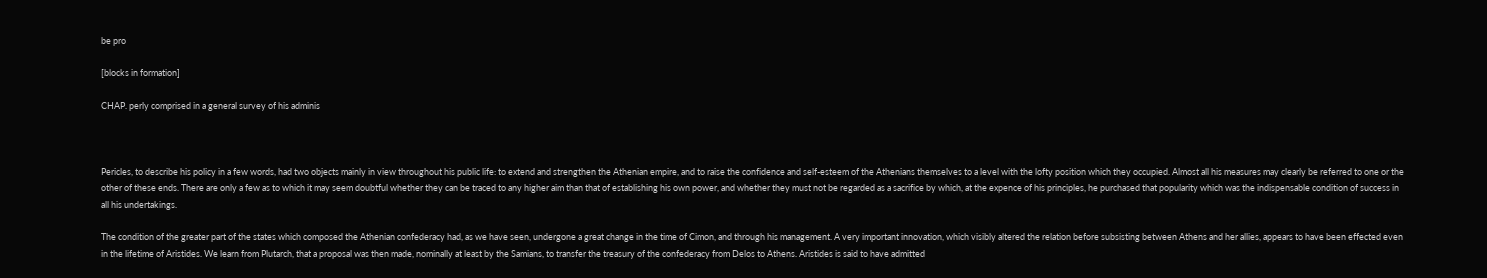be pro

[blocks in formation]

CHAP. perly comprised in a general survey of his adminis



Pericles, to describe his policy in a few words, had two objects mainly in view throughout his public life: to extend and strengthen the Athenian empire, and to raise the confidence and self-esteem of the Athenians themselves to a level with the lofty position which they occupied. Almost all his measures may clearly be referred to one or the other of these ends. There are only a few as to which it may seem doubtful whether they can be traced to any higher aim than that of establishing his own power, and whether they must not be regarded as a sacrifice by which, at the expence of his principles, he purchased that popularity which was the indispensable condition of success in all his undertakings.

The condition of the greater part of the states which composed the Athenian confederacy had, as we have seen, undergone a great change in the time of Cimon, and through his management. A very important innovation, which visibly altered the relation before subsisting between Athens and her allies, appears to have been effected even in the lifetime of Aristides. We learn from Plutarch, that a proposal was then made, nominally at least by the Samians, to transfer the treasury of the confederacy from Delos to Athens. Aristides is said to have admitted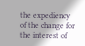the expediency of the change for the interest of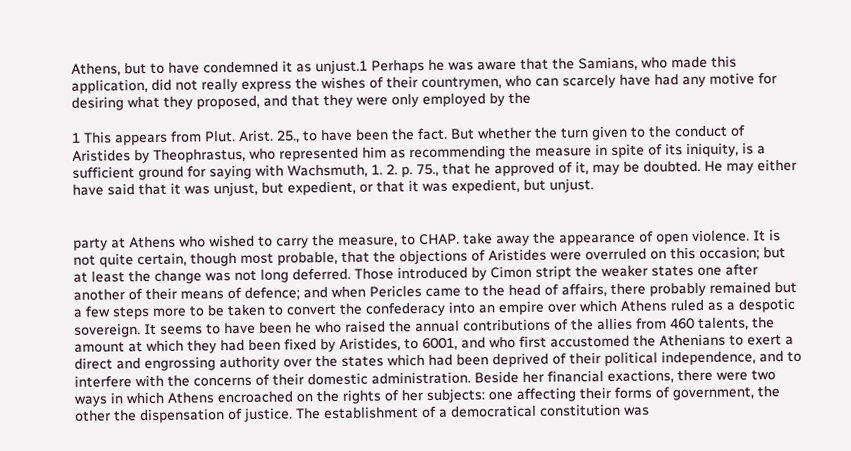Athens, but to have condemned it as unjust.1 Perhaps he was aware that the Samians, who made this application, did not really express the wishes of their countrymen, who can scarcely have had any motive for desiring what they proposed, and that they were only employed by the

1 This appears from Plut. Arist. 25., to have been the fact. But whether the turn given to the conduct of Aristides by Theophrastus, who represented him as recommending the measure in spite of its iniquity, is a sufficient ground for saying with Wachsmuth, 1. 2. p. 75., that he approved of it, may be doubted. He may either have said that it was unjust, but expedient, or that it was expedient, but unjust.


party at Athens who wished to carry the measure, to CHAP. take away the appearance of open violence. It is not quite certain, though most probable, that the objections of Aristides were overruled on this occasion; but at least the change was not long deferred. Those introduced by Cimon stript the weaker states one after another of their means of defence; and when Pericles came to the head of affairs, there probably remained but a few steps more to be taken to convert the confederacy into an empire over which Athens ruled as a despotic sovereign. It seems to have been he who raised the annual contributions of the allies from 460 talents, the amount at which they had been fixed by Aristides, to 6001, and who first accustomed the Athenians to exert a direct and engrossing authority over the states which had been deprived of their political independence, and to interfere with the concerns of their domestic administration. Beside her financial exactions, there were two ways in which Athens encroached on the rights of her subjects: one affecting their forms of government, the other the dispensation of justice. The establishment of a democratical constitution was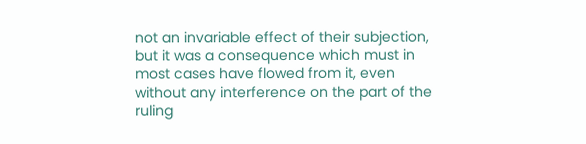not an invariable effect of their subjection, but it was a consequence which must in most cases have flowed from it, even without any interference on the part of the ruling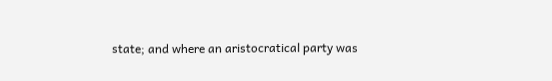state; and where an aristocratical party was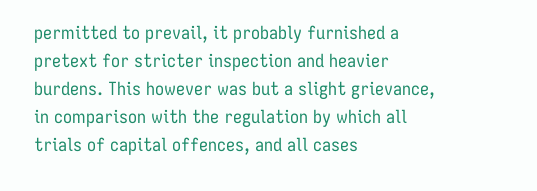permitted to prevail, it probably furnished a pretext for stricter inspection and heavier burdens. This however was but a slight grievance, in comparison with the regulation by which all trials of capital offences, and all cases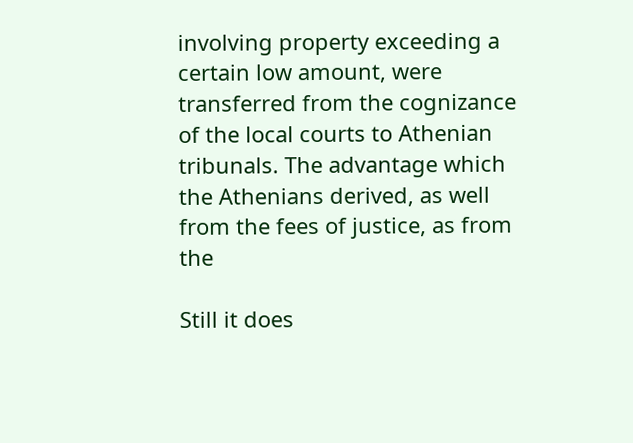involving property exceeding a certain low amount, were transferred from the cognizance of the local courts to Athenian tribunals. The advantage which the Athenians derived, as well from the fees of justice, as from the

Still it does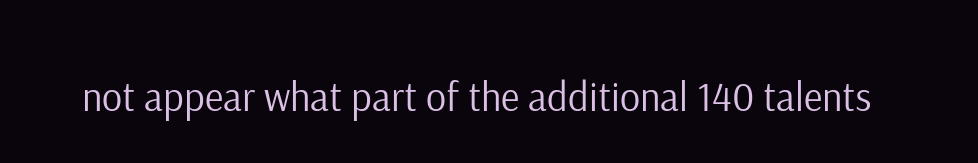not appear what part of the additional 140 talents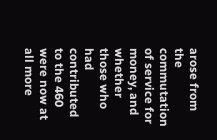arose from the commutation of service for money, and whether those who had contributed to the 460 were now at all more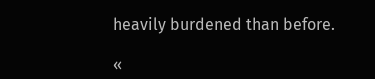heavily burdened than before.

«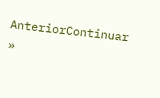AnteriorContinuar »